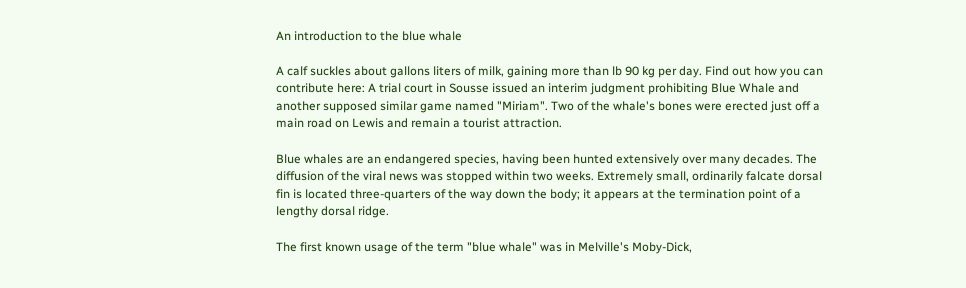An introduction to the blue whale

A calf suckles about gallons liters of milk, gaining more than lb 90 kg per day. Find out how you can contribute here: A trial court in Sousse issued an interim judgment prohibiting Blue Whale and another supposed similar game named "Miriam". Two of the whale's bones were erected just off a main road on Lewis and remain a tourist attraction.

Blue whales are an endangered species, having been hunted extensively over many decades. The diffusion of the viral news was stopped within two weeks. Extremely small, ordinarily falcate dorsal fin is located three-quarters of the way down the body; it appears at the termination point of a lengthy dorsal ridge.

The first known usage of the term "blue whale" was in Melville's Moby-Dick,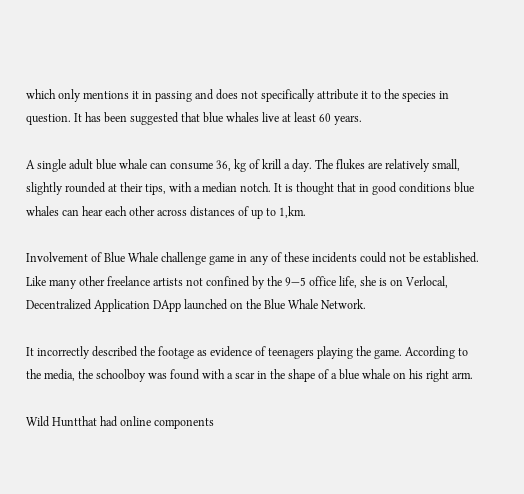which only mentions it in passing and does not specifically attribute it to the species in question. It has been suggested that blue whales live at least 60 years.

A single adult blue whale can consume 36, kg of krill a day. The flukes are relatively small, slightly rounded at their tips, with a median notch. It is thought that in good conditions blue whales can hear each other across distances of up to 1,km.

Involvement of Blue Whale challenge game in any of these incidents could not be established. Like many other freelance artists not confined by the 9—5 office life, she is on Verlocal, Decentralized Application DApp launched on the Blue Whale Network.

It incorrectly described the footage as evidence of teenagers playing the game. According to the media, the schoolboy was found with a scar in the shape of a blue whale on his right arm.

Wild Huntthat had online components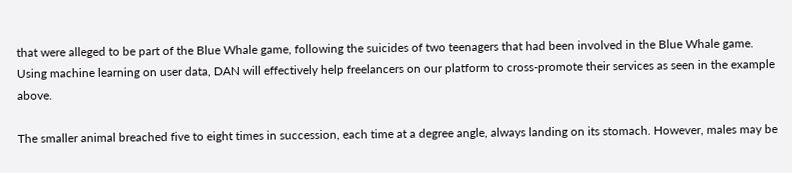that were alleged to be part of the Blue Whale game, following the suicides of two teenagers that had been involved in the Blue Whale game. Using machine learning on user data, DAN will effectively help freelancers on our platform to cross-promote their services as seen in the example above.

The smaller animal breached five to eight times in succession, each time at a degree angle, always landing on its stomach. However, males may be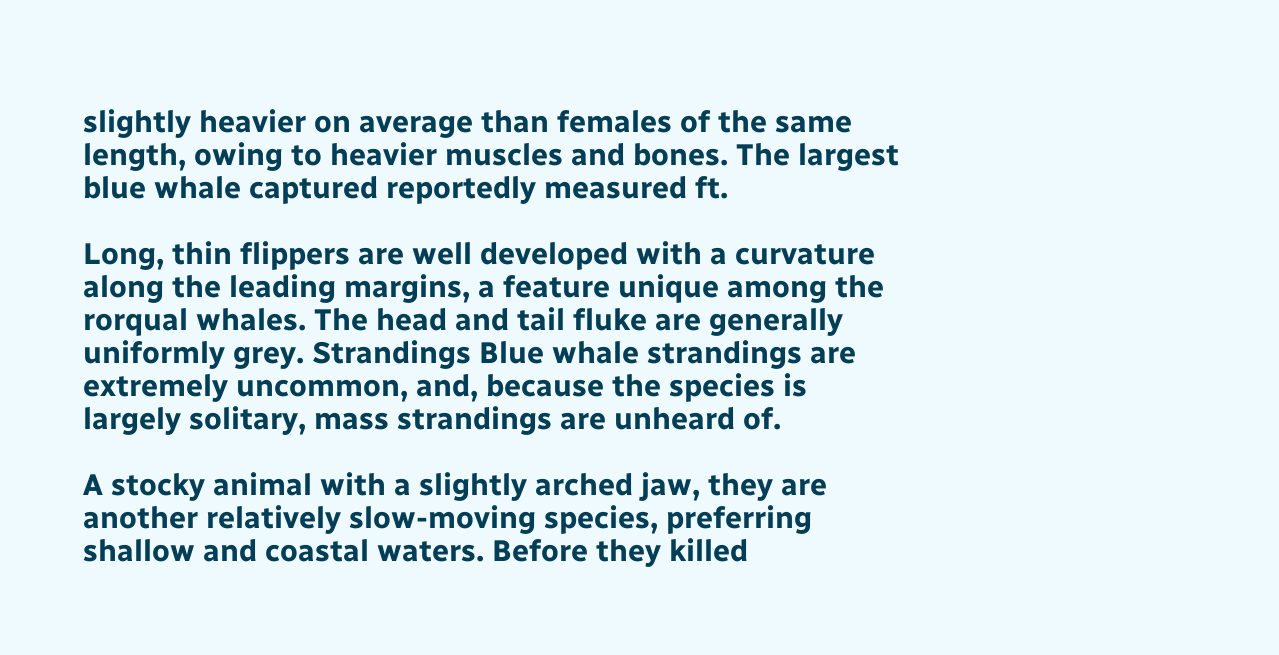slightly heavier on average than females of the same length, owing to heavier muscles and bones. The largest blue whale captured reportedly measured ft.

Long, thin flippers are well developed with a curvature along the leading margins, a feature unique among the rorqual whales. The head and tail fluke are generally uniformly grey. Strandings Blue whale strandings are extremely uncommon, and, because the species is largely solitary, mass strandings are unheard of.

A stocky animal with a slightly arched jaw, they are another relatively slow-moving species, preferring shallow and coastal waters. Before they killed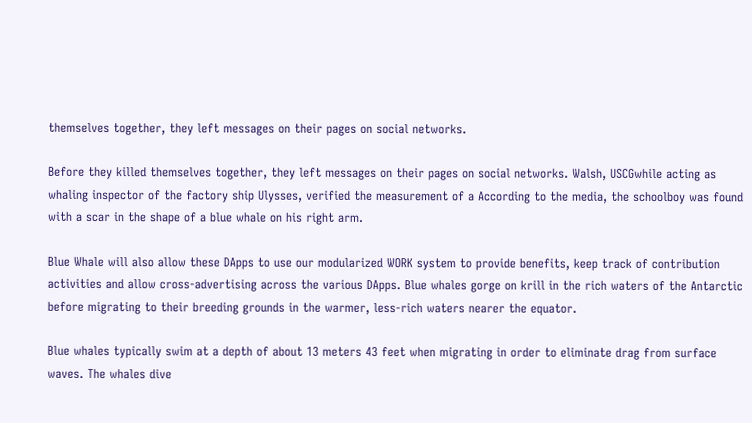themselves together, they left messages on their pages on social networks.

Before they killed themselves together, they left messages on their pages on social networks. Walsh, USCGwhile acting as whaling inspector of the factory ship Ulysses, verified the measurement of a According to the media, the schoolboy was found with a scar in the shape of a blue whale on his right arm.

Blue Whale will also allow these DApps to use our modularized WORK system to provide benefits, keep track of contribution activities and allow cross-advertising across the various DApps. Blue whales gorge on krill in the rich waters of the Antarctic before migrating to their breeding grounds in the warmer, less-rich waters nearer the equator.

Blue whales typically swim at a depth of about 13 meters 43 feet when migrating in order to eliminate drag from surface waves. The whales dive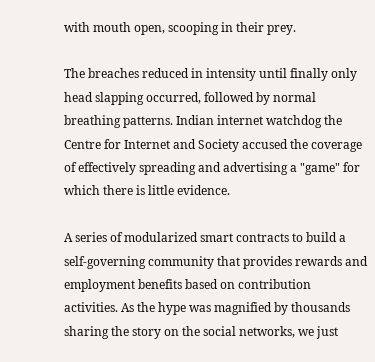with mouth open, scooping in their prey.

The breaches reduced in intensity until finally only head slapping occurred, followed by normal breathing patterns. Indian internet watchdog the Centre for Internet and Society accused the coverage of effectively spreading and advertising a "game" for which there is little evidence.

A series of modularized smart contracts to build a self-governing community that provides rewards and employment benefits based on contribution activities. As the hype was magnified by thousands sharing the story on the social networks, we just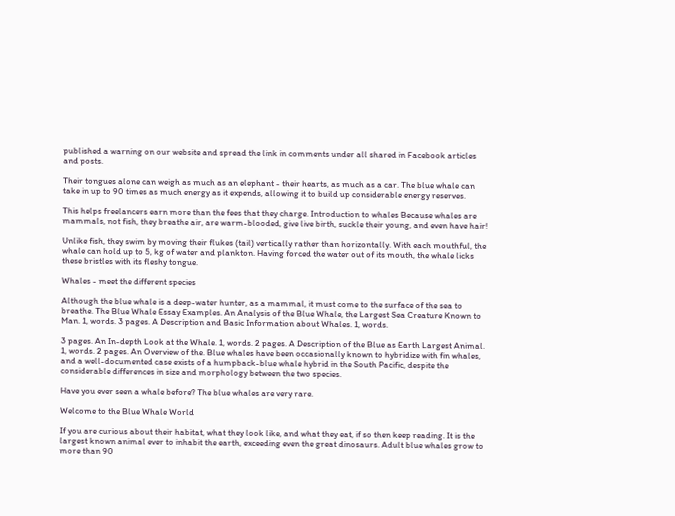published a warning on our website and spread the link in comments under all shared in Facebook articles and posts.

Their tongues alone can weigh as much as an elephant - their hearts, as much as a car. The blue whale can take in up to 90 times as much energy as it expends, allowing it to build up considerable energy reserves.

This helps freelancers earn more than the fees that they charge. Introduction to whales Because whales are mammals, not fish, they breathe air, are warm-blooded, give live birth, suckle their young, and even have hair!

Unlike fish, they swim by moving their flukes (tail) vertically rather than horizontally. With each mouthful, the whale can hold up to 5, kg of water and plankton. Having forced the water out of its mouth, the whale licks these bristles with its fleshy tongue.

Whales - meet the different species

Although the blue whale is a deep-water hunter, as a mammal, it must come to the surface of the sea to breathe. The Blue Whale Essay Examples. An Analysis of the Blue Whale, the Largest Sea Creature Known to Man. 1, words. 3 pages. A Description and Basic Information about Whales. 1, words.

3 pages. An In-depth Look at the Whale. 1, words. 2 pages. A Description of the Blue as Earth Largest Animal. 1, words. 2 pages. An Overview of the. Blue whales have been occasionally known to hybridize with fin whales, and a well-documented case exists of a humpback-blue whale hybrid in the South Pacific, despite the considerable differences in size and morphology between the two species.

Have you ever seen a whale before? The blue whales are very rare.

Welcome to the Blue Whale World

If you are curious about their habitat, what they look like, and what they eat, if so then keep reading. It is the largest known animal ever to inhabit the earth, exceeding even the great dinosaurs. Adult blue whales grow to more than 90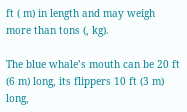ft ( m) in length and may weigh more than tons (, kg).

The blue whale’s mouth can be 20 ft (6 m) long, its flippers 10 ft (3 m) long,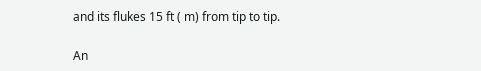and its flukes 15 ft ( m) from tip to tip.

An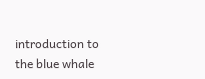introduction to the blue whale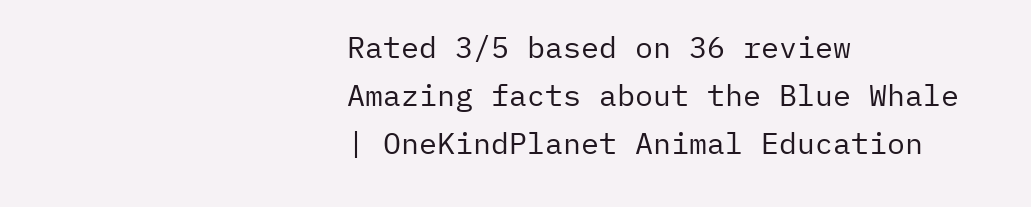Rated 3/5 based on 36 review
Amazing facts about the Blue Whale | OneKindPlanet Animal Education